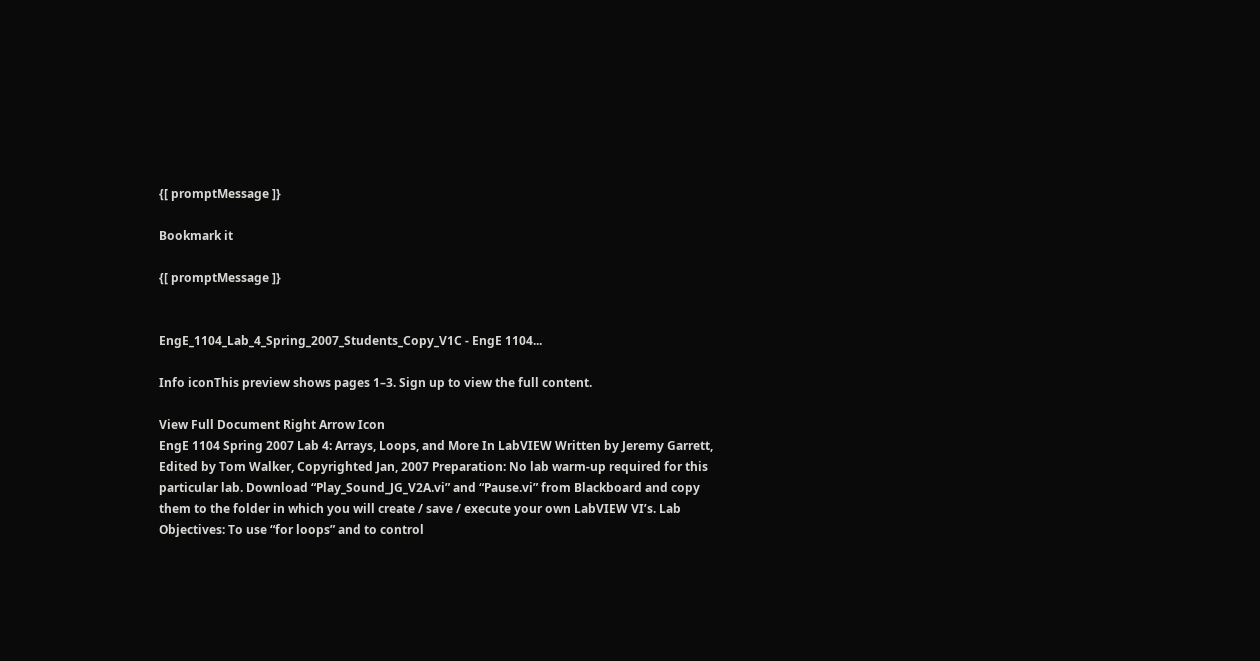{[ promptMessage ]}

Bookmark it

{[ promptMessage ]}


EngE_1104_Lab_4_Spring_2007_Students_Copy_V1C - EngE 1104...

Info iconThis preview shows pages 1–3. Sign up to view the full content.

View Full Document Right Arrow Icon
EngE 1104 Spring 2007 Lab 4: Arrays, Loops, and More In LabVIEW Written by Jeremy Garrett, Edited by Tom Walker, Copyrighted Jan, 2007 Preparation: No lab warm-up required for this particular lab. Download “Play_Sound_JG_V2A.vi” and “Pause.vi” from Blackboard and copy them to the folder in which you will create / save / execute your own LabVIEW VI’s. Lab Objectives: To use “for loops” and to control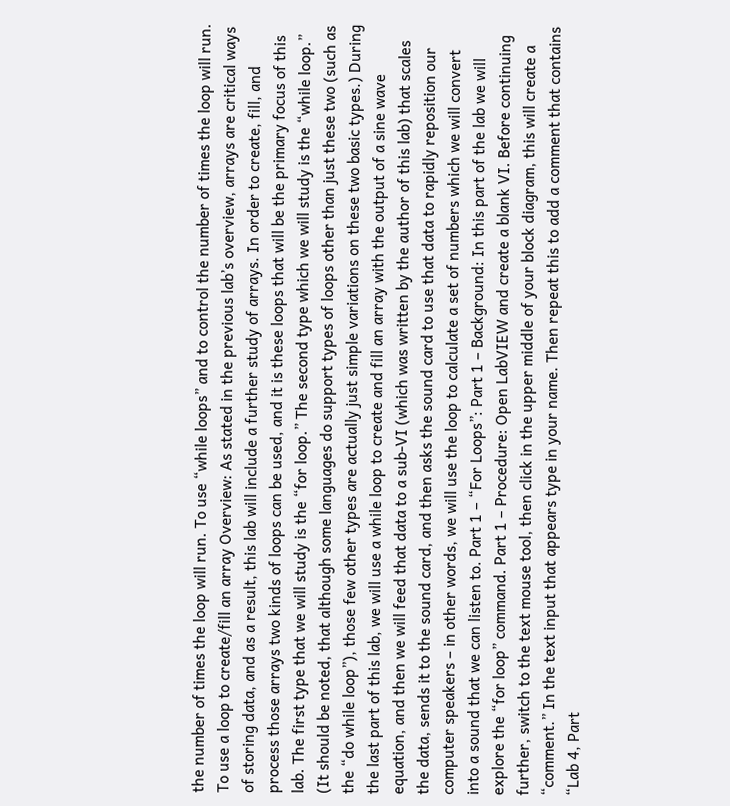the number of times the loop will run. To use “while loops” and to control the number of times the loop will run. To use a loop to create/fill an array Overview: As stated in the previous lab’s overview, arrays are critical ways of storing data, and as a result, this lab will include a further study of arrays. In order to create, fill, and process those arrays two kinds of loops can be used, and it is these loops that will be the primary focus of this lab. The first type that we will study is the “for loop.” The second type which we will study is the “while loop.” (It should be noted, that although some languages do support types of loops other than just these two (such as the “do while loop”), those few other types are actually just simple variations on these two basic types.) During the last part of this lab, we will use a while loop to create and fill an array with the output of a sine wave equation, and then we will feed that data to a sub-VI (which was written by the author of this lab) that scales the data, sends it to the sound card, and then asks the sound card to use that data to rapidly reposition our computer speakers – in other words, we will use the loop to calculate a set of numbers which we will convert into a sound that we can listen to. Part 1 – “For Loops”: Part 1 – Background: In this part of the lab we will explore the “for loop” command. Part 1 – Procedure: Open LabVIEW and create a blank VI. Before continuing further, switch to the text mouse tool, then click in the upper middle of your block diagram, this will create a “comment.” In the text input that appears type in your name. Then repeat this to add a comment that contains “Lab 4, Part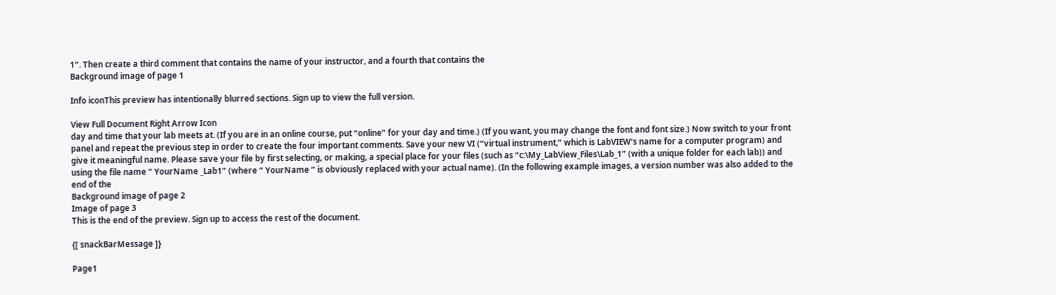1”. Then create a third comment that contains the name of your instructor, and a fourth that contains the
Background image of page 1

Info iconThis preview has intentionally blurred sections. Sign up to view the full version.

View Full Document Right Arrow Icon
day and time that your lab meets at. (If you are in an online course, put “online” for your day and time.) (If you want, you may change the font and font size.) Now switch to your front panel and repeat the previous step in order to create the four important comments. Save your new VI (“virtual instrument,” which is LabVIEW’s name for a computer program) and give it meaningful name. Please save your file by first selecting, or making, a special place for your files (such as “c:\My_LabView_Files\Lab_1” (with a unique folder for each lab)) and using the file name “ YourName _Lab1” (where “ YourName ” is obviously replaced with your actual name). (In the following example images, a version number was also added to the end of the
Background image of page 2
Image of page 3
This is the end of the preview. Sign up to access the rest of the document.

{[ snackBarMessage ]}

Page1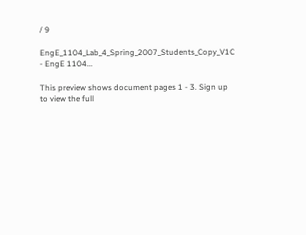/ 9

EngE_1104_Lab_4_Spring_2007_Students_Copy_V1C - EngE 1104...

This preview shows document pages 1 - 3. Sign up to view the full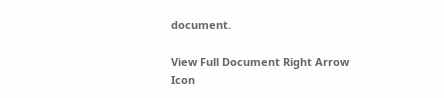document.

View Full Document Right Arrow Icon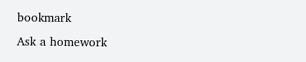bookmark
Ask a homework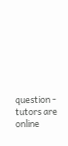question - tutors are online